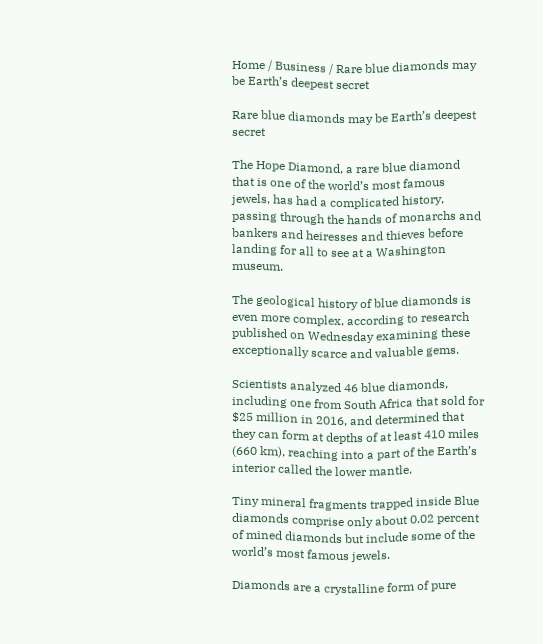Home / Business / Rare blue diamonds may be Earth’s deepest secret

Rare blue diamonds may be Earth’s deepest secret

The Hope Diamond, a rare blue diamond that is one of the world’s most famous jewels, has had a complicated history, passing through the hands of monarchs and bankers and heiresses and thieves before landing for all to see at a Washington museum.

The geological history of blue diamonds is even more complex, according to research published on Wednesday examining these exceptionally scarce and valuable gems.

Scientists analyzed 46 blue diamonds, including one from South Africa that sold for $25 million in 2016, and determined that they can form at depths of at least 410 miles (660 km), reaching into a part of the Earth’s interior called the lower mantle.

Tiny mineral fragments trapped inside Blue diamonds comprise only about 0.02 percent of mined diamonds but include some of the world’s most famous jewels.

Diamonds are a crystalline form of pure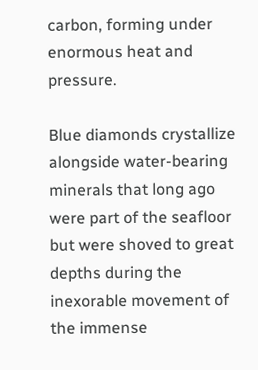carbon, forming under enormous heat and pressure.

Blue diamonds crystallize alongside water-bearing minerals that long ago were part of the seafloor but were shoved to great depths during the inexorable movement of the immense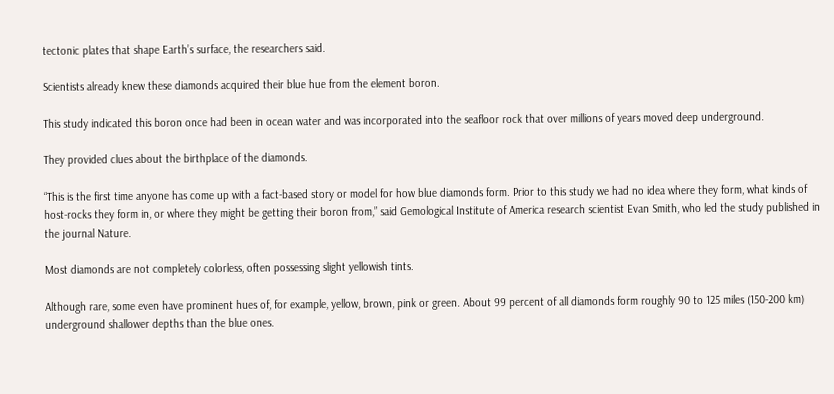tectonic plates that shape Earth’s surface, the researchers said.

Scientists already knew these diamonds acquired their blue hue from the element boron.

This study indicated this boron once had been in ocean water and was incorporated into the seafloor rock that over millions of years moved deep underground.

They provided clues about the birthplace of the diamonds.

“This is the first time anyone has come up with a fact-based story or model for how blue diamonds form. Prior to this study we had no idea where they form, what kinds of host-rocks they form in, or where they might be getting their boron from,” said Gemological Institute of America research scientist Evan Smith, who led the study published in the journal Nature.

Most diamonds are not completely colorless, often possessing slight yellowish tints.

Although rare, some even have prominent hues of, for example, yellow, brown, pink or green. About 99 percent of all diamonds form roughly 90 to 125 miles (150-200 km) underground shallower depths than the blue ones.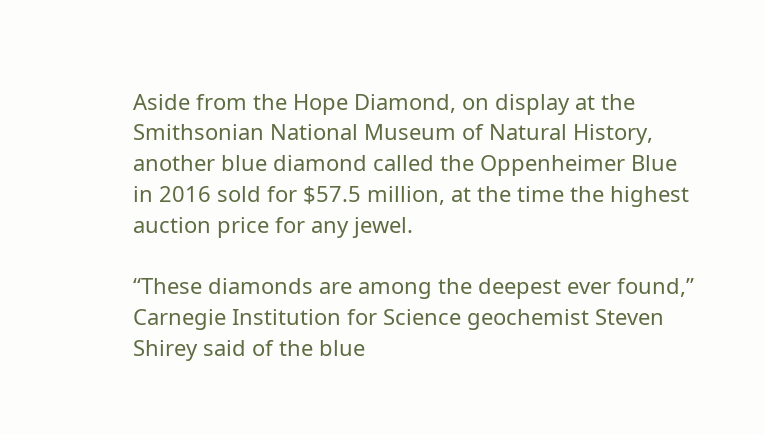Aside from the Hope Diamond, on display at the Smithsonian National Museum of Natural History, another blue diamond called the Oppenheimer Blue in 2016 sold for $57.5 million, at the time the highest auction price for any jewel.

“These diamonds are among the deepest ever found,” Carnegie Institution for Science geochemist Steven Shirey said of the blue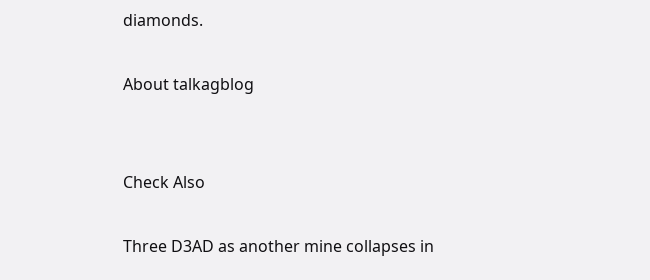diamonds.

About talkagblog


Check Also

Three D3AD as another mine collapses in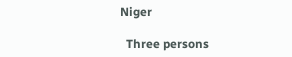Niger

  Three persons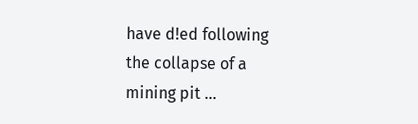have d!ed following the collapse of a mining pit ...